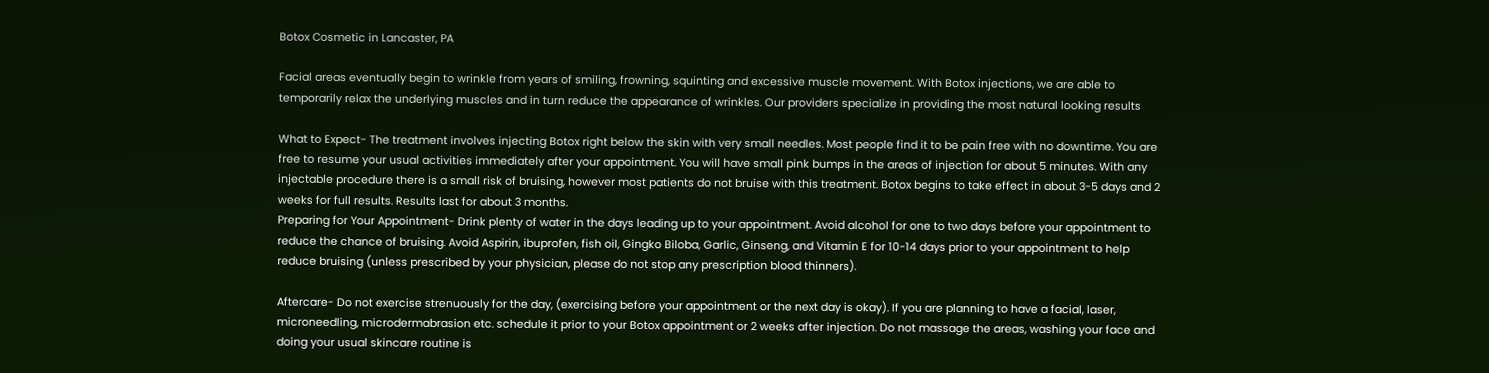Botox Cosmetic in Lancaster, PA

Facial areas eventually begin to wrinkle from years of smiling, frowning, squinting and excessive muscle movement. With Botox injections, we are able to temporarily relax the underlying muscles and in turn reduce the appearance of wrinkles. Our providers specialize in providing the most natural looking results

What to Expect- The treatment involves injecting Botox right below the skin with very small needles. Most people find it to be pain free with no downtime. You are free to resume your usual activities immediately after your appointment. You will have small pink bumps in the areas of injection for about 5 minutes. With any injectable procedure there is a small risk of bruising, however most patients do not bruise with this treatment. Botox begins to take effect in about 3-5 days and 2 weeks for full results. Results last for about 3 months.
Preparing for Your Appointment- Drink plenty of water in the days leading up to your appointment. Avoid alcohol for one to two days before your appointment to reduce the chance of bruising. Avoid Aspirin, ibuprofen, fish oil, Gingko Biloba, Garlic, Ginseng, and Vitamin E for 10-14 days prior to your appointment to help reduce bruising (unless prescribed by your physician, please do not stop any prescription blood thinners).

Aftercare- Do not exercise strenuously for the day, (exercising before your appointment or the next day is okay). If you are planning to have a facial, laser, microneedling, microdermabrasion etc. schedule it prior to your Botox appointment or 2 weeks after injection. Do not massage the areas, washing your face and doing your usual skincare routine is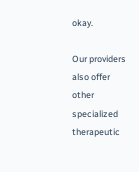okay.

Our providers also offer other specialized therapeutic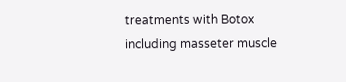treatments with Botox including masseter muscle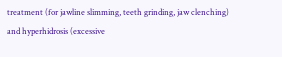treatment (for jawline slimming, teeth grinding, jaw clenching) and hyperhidrosis (excessive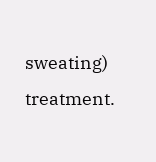sweating) treatment.